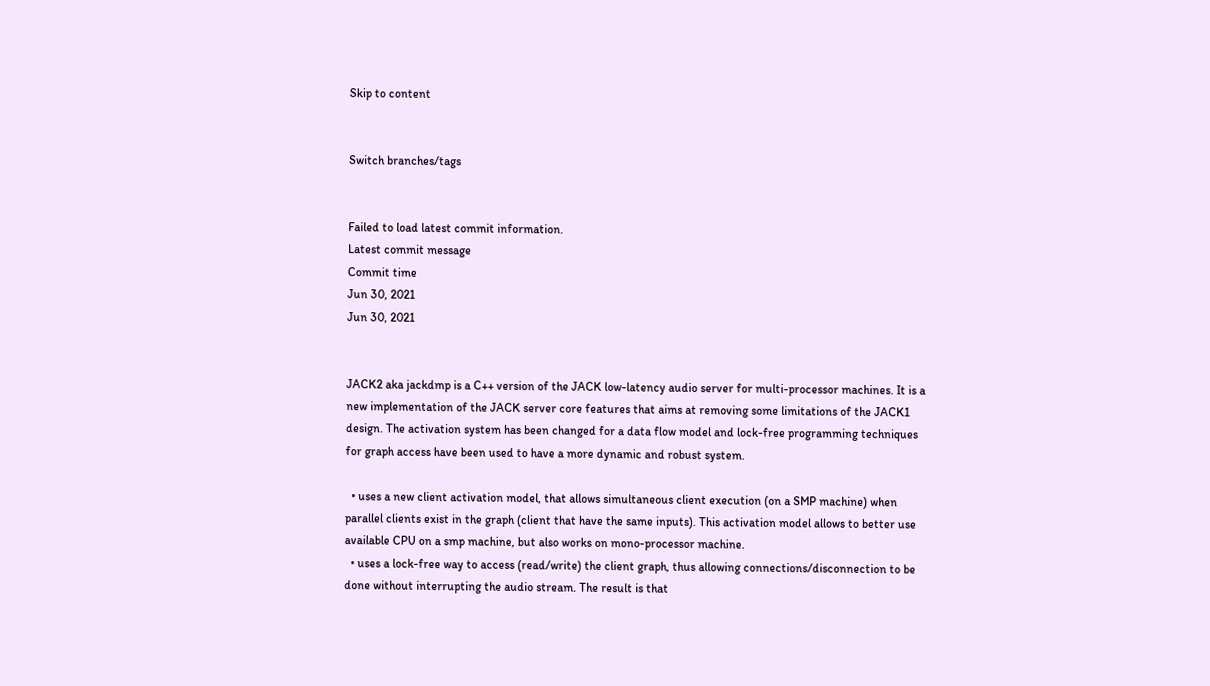Skip to content


Switch branches/tags


Failed to load latest commit information.
Latest commit message
Commit time
Jun 30, 2021
Jun 30, 2021


JACK2 aka jackdmp is a C++ version of the JACK low-latency audio server for multi-processor machines. It is a new implementation of the JACK server core features that aims at removing some limitations of the JACK1 design. The activation system has been changed for a data flow model and lock-free programming techniques for graph access have been used to have a more dynamic and robust system.

  • uses a new client activation model, that allows simultaneous client execution (on a SMP machine) when parallel clients exist in the graph (client that have the same inputs). This activation model allows to better use available CPU on a smp machine, but also works on mono-processor machine.
  • uses a lock-free way to access (read/write) the client graph, thus allowing connections/disconnection to be done without interrupting the audio stream. The result is that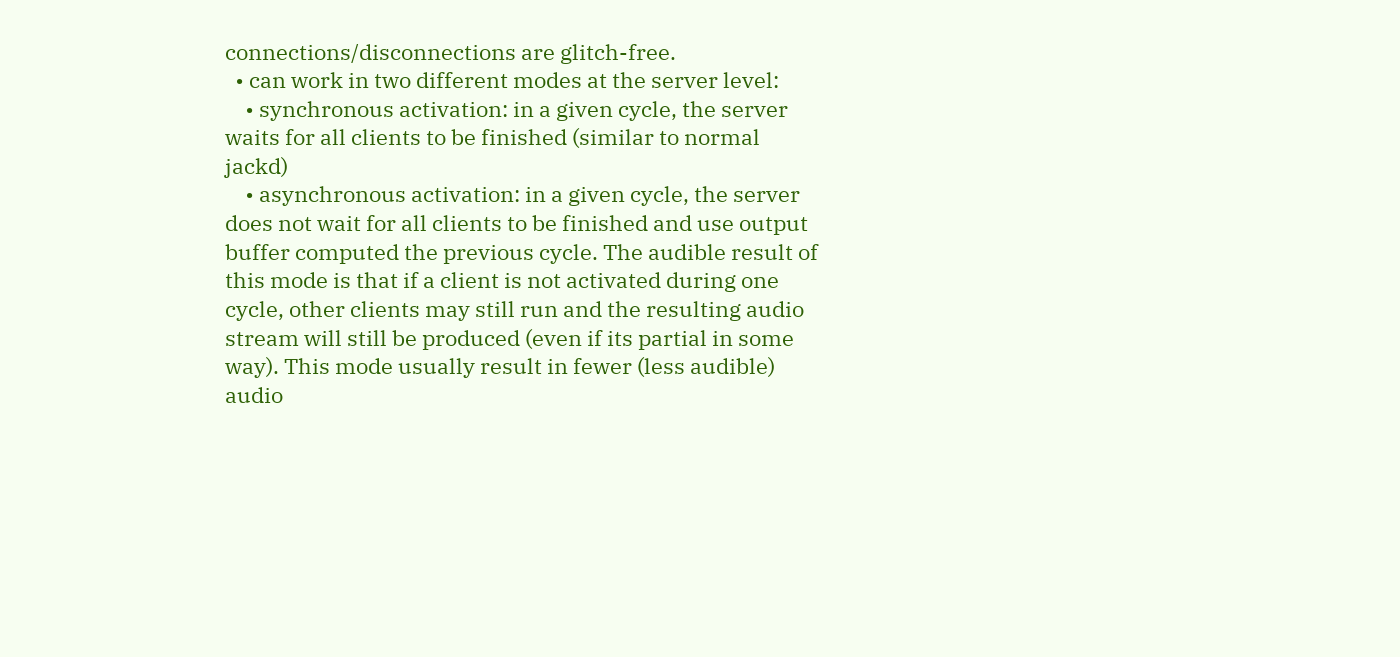connections/disconnections are glitch-free.
  • can work in two different modes at the server level:
    • synchronous activation: in a given cycle, the server waits for all clients to be finished (similar to normal jackd)
    • asynchronous activation: in a given cycle, the server does not wait for all clients to be finished and use output buffer computed the previous cycle. The audible result of this mode is that if a client is not activated during one cycle, other clients may still run and the resulting audio stream will still be produced (even if its partial in some way). This mode usually result in fewer (less audible) audio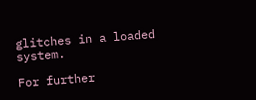glitches in a loaded system.

For further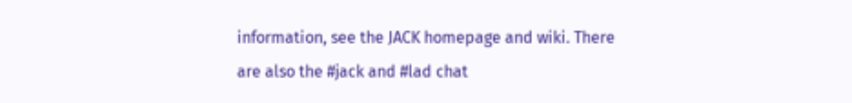information, see the JACK homepage and wiki. There are also the #jack and #lad chat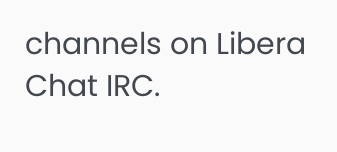channels on Libera Chat IRC.